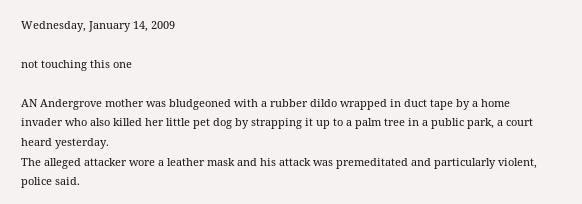Wednesday, January 14, 2009

not touching this one

AN Andergrove mother was bludgeoned with a rubber dildo wrapped in duct tape by a home invader who also killed her little pet dog by strapping it up to a palm tree in a public park, a court heard yesterday.
The alleged attacker wore a leather mask and his attack was premeditated and particularly violent, police said.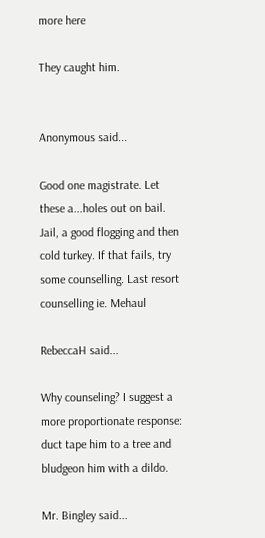more here

They caught him.


Anonymous said...

Good one magistrate. Let these a...holes out on bail. Jail, a good flogging and then cold turkey. If that fails, try some counselling. Last resort counselling ie. Mehaul

RebeccaH said...

Why counseling? I suggest a more proportionate response: duct tape him to a tree and bludgeon him with a dildo.

Mr. Bingley said...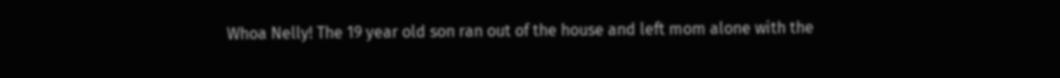Whoa Nelly! The 19 year old son ran out of the house and left mom alone with the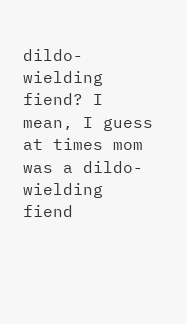dildo-wielding fiend? I mean, I guess at times mom was a dildo-wielding fiend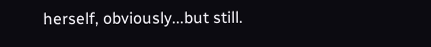herself, obviously...but still.